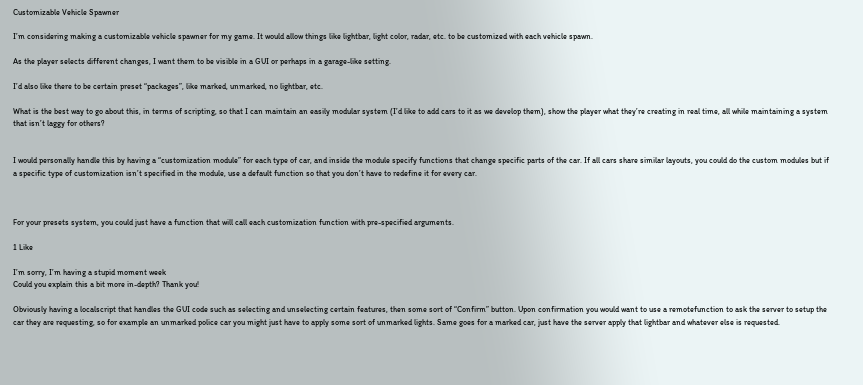Customizable Vehicle Spawner

I’m considering making a customizable vehicle spawner for my game. It would allow things like lightbar, light color, radar, etc. to be customized with each vehicle spawn.

As the player selects different changes, I want them to be visible in a GUI or perhaps in a garage-like setting.

I’d also like there to be certain preset “packages”, like marked, unmarked, no lightbar, etc.

What is the best way to go about this, in terms of scripting, so that I can maintain an easily modular system (I’d like to add cars to it as we develop them), show the player what they’re creating in real time, all while maintaining a system that isn’t laggy for others?


I would personally handle this by having a “customization module” for each type of car, and inside the module specify functions that change specific parts of the car. If all cars share similar layouts, you could do the custom modules but if a specific type of customization isn’t specified in the module, use a default function so that you don’t have to redefine it for every car.



For your presets system, you could just have a function that will call each customization function with pre-specified arguments.

1 Like

I’m sorry, I’m having a stupid moment week
Could you explain this a bit more in-depth? Thank you!

Obviously having a localscript that handles the GUI code such as selecting and unselecting certain features, then some sort of “Confirm” button. Upon confirmation you would want to use a remotefunction to ask the server to setup the car they are requesting, so for example an unmarked police car you might just have to apply some sort of unmarked lights. Same goes for a marked car, just have the server apply that lightbar and whatever else is requested.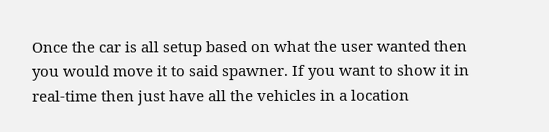Once the car is all setup based on what the user wanted then you would move it to said spawner. If you want to show it in real-time then just have all the vehicles in a location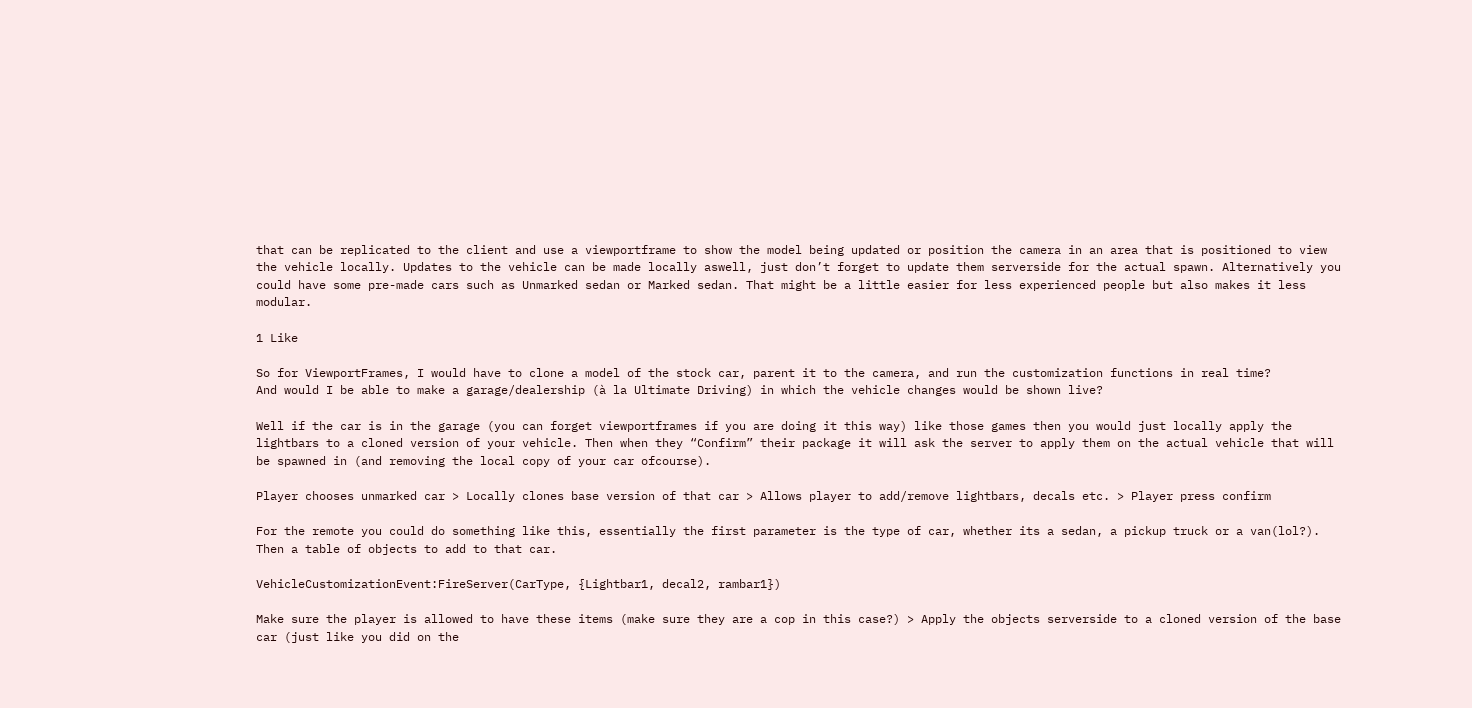that can be replicated to the client and use a viewportframe to show the model being updated or position the camera in an area that is positioned to view the vehicle locally. Updates to the vehicle can be made locally aswell, just don’t forget to update them serverside for the actual spawn. Alternatively you could have some pre-made cars such as Unmarked sedan or Marked sedan. That might be a little easier for less experienced people but also makes it less modular.

1 Like

So for ViewportFrames, I would have to clone a model of the stock car, parent it to the camera, and run the customization functions in real time?
And would I be able to make a garage/dealership (à la Ultimate Driving) in which the vehicle changes would be shown live?

Well if the car is in the garage (you can forget viewportframes if you are doing it this way) like those games then you would just locally apply the lightbars to a cloned version of your vehicle. Then when they “Confirm” their package it will ask the server to apply them on the actual vehicle that will be spawned in (and removing the local copy of your car ofcourse).

Player chooses unmarked car > Locally clones base version of that car > Allows player to add/remove lightbars, decals etc. > Player press confirm

For the remote you could do something like this, essentially the first parameter is the type of car, whether its a sedan, a pickup truck or a van(lol?). Then a table of objects to add to that car.

VehicleCustomizationEvent:FireServer(CarType, {Lightbar1, decal2, rambar1})

Make sure the player is allowed to have these items (make sure they are a cop in this case?) > Apply the objects serverside to a cloned version of the base car (just like you did on the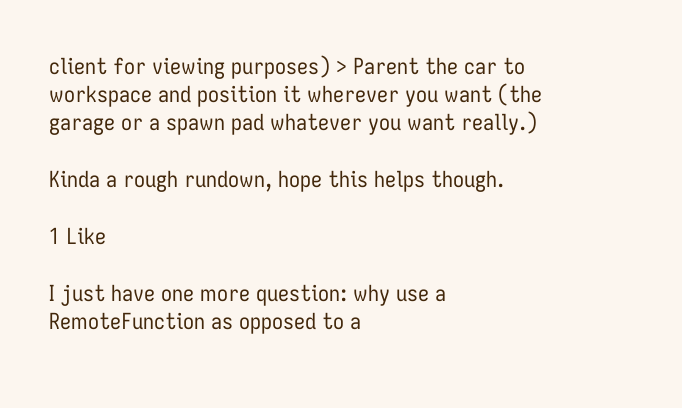client for viewing purposes) > Parent the car to workspace and position it wherever you want (the garage or a spawn pad whatever you want really.)

Kinda a rough rundown, hope this helps though.

1 Like

I just have one more question: why use a RemoteFunction as opposed to a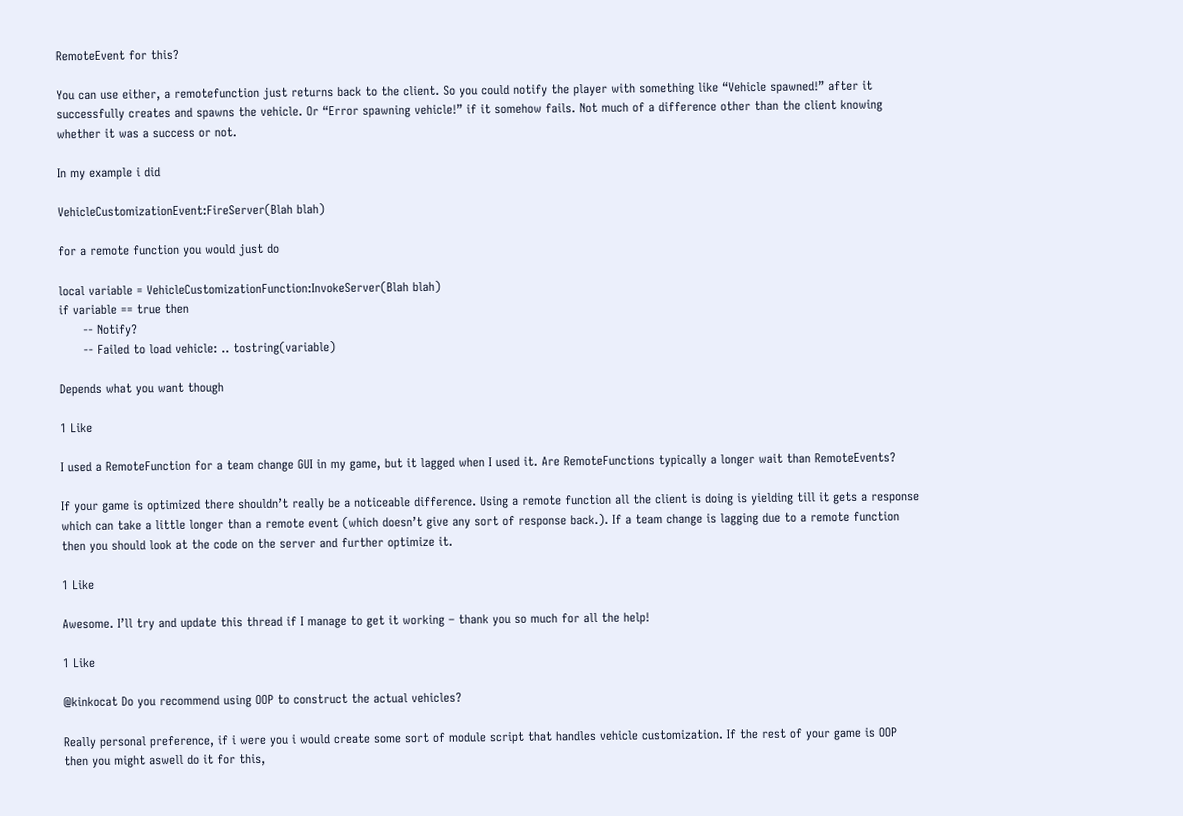RemoteEvent for this?

You can use either, a remotefunction just returns back to the client. So you could notify the player with something like “Vehicle spawned!” after it successfully creates and spawns the vehicle. Or “Error spawning vehicle!” if it somehow fails. Not much of a difference other than the client knowing whether it was a success or not.

In my example i did

VehicleCustomizationEvent:FireServer(Blah blah)

for a remote function you would just do

local variable = VehicleCustomizationFunction:InvokeServer(Blah blah)
if variable == true then
      -- Notify?
      -- Failed to load vehicle: .. tostring(variable)

Depends what you want though

1 Like

I used a RemoteFunction for a team change GUI in my game, but it lagged when I used it. Are RemoteFunctions typically a longer wait than RemoteEvents?

If your game is optimized there shouldn’t really be a noticeable difference. Using a remote function all the client is doing is yielding till it gets a response which can take a little longer than a remote event (which doesn’t give any sort of response back.). If a team change is lagging due to a remote function then you should look at the code on the server and further optimize it.

1 Like

Awesome. I’ll try and update this thread if I manage to get it working – thank you so much for all the help!

1 Like

@kinkocat Do you recommend using OOP to construct the actual vehicles?

Really personal preference, if i were you i would create some sort of module script that handles vehicle customization. If the rest of your game is OOP then you might aswell do it for this,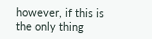however, if this is the only thing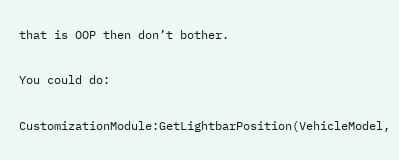that is OOP then don’t bother.

You could do:

CustomizationModule:GetLightbarPosition(VehicleModel,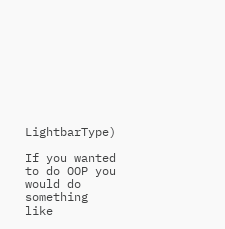LightbarType)

If you wanted to do OOP you would do something like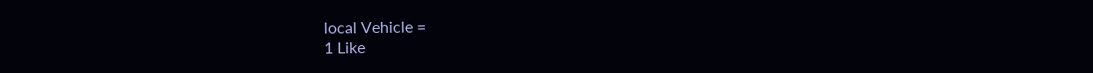local Vehicle =
1 Like